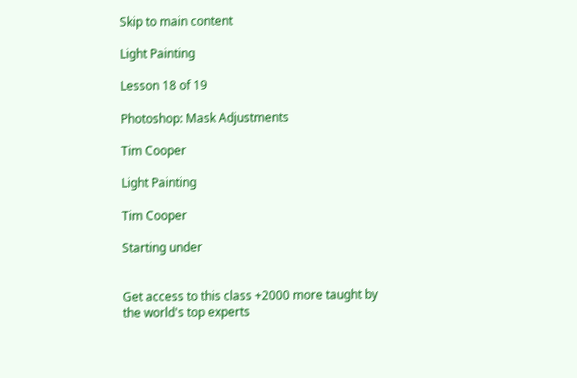Skip to main content

Light Painting

Lesson 18 of 19

Photoshop: Mask Adjustments

Tim Cooper

Light Painting

Tim Cooper

Starting under


Get access to this class +2000 more taught by the world's top experts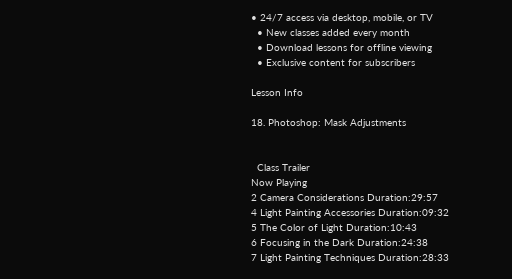• 24/7 access via desktop, mobile, or TV
  • New classes added every month
  • Download lessons for offline viewing
  • Exclusive content for subscribers

Lesson Info

18. Photoshop: Mask Adjustments


  Class Trailer
Now Playing
2 Camera Considerations Duration:29:57
4 Light Painting Accessories Duration:09:32
5 The Color of Light Duration:10:43
6 Focusing in the Dark Duration:24:38
7 Light Painting Techniques Duration:28:33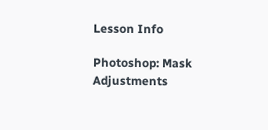Lesson Info

Photoshop: Mask Adjustments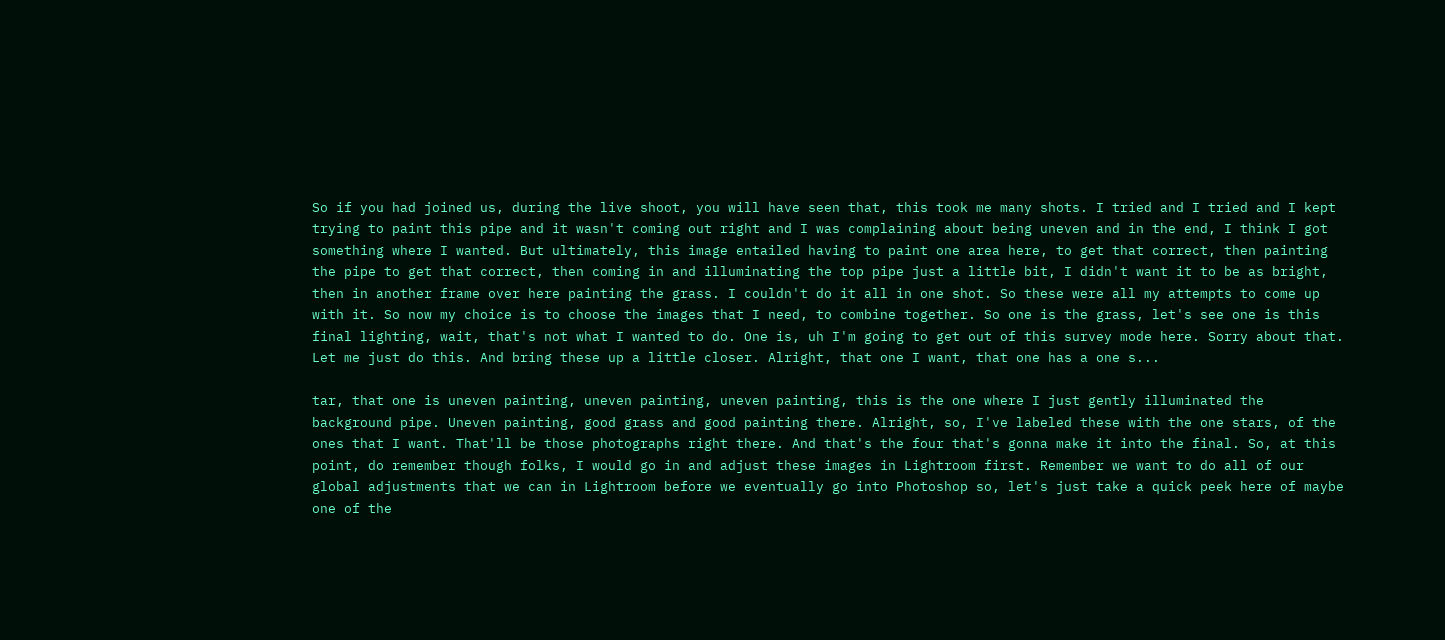So if you had joined us, during the live shoot, you will have seen that, this took me many shots. I tried and I tried and I kept trying to paint this pipe and it wasn't coming out right and I was complaining about being uneven and in the end, I think I got something where I wanted. But ultimately, this image entailed having to paint one area here, to get that correct, then painting the pipe to get that correct, then coming in and illuminating the top pipe just a little bit, I didn't want it to be as bright, then in another frame over here painting the grass. I couldn't do it all in one shot. So these were all my attempts to come up with it. So now my choice is to choose the images that I need, to combine together. So one is the grass, let's see one is this final lighting, wait, that's not what I wanted to do. One is, uh I'm going to get out of this survey mode here. Sorry about that. Let me just do this. And bring these up a little closer. Alright, that one I want, that one has a one s...

tar, that one is uneven painting, uneven painting, uneven painting, this is the one where I just gently illuminated the background pipe. Uneven painting, good grass and good painting there. Alright, so, I've labeled these with the one stars, of the ones that I want. That'll be those photographs right there. And that's the four that's gonna make it into the final. So, at this point, do remember though folks, I would go in and adjust these images in Lightroom first. Remember we want to do all of our global adjustments that we can in Lightroom before we eventually go into Photoshop so, let's just take a quick peek here of maybe one of the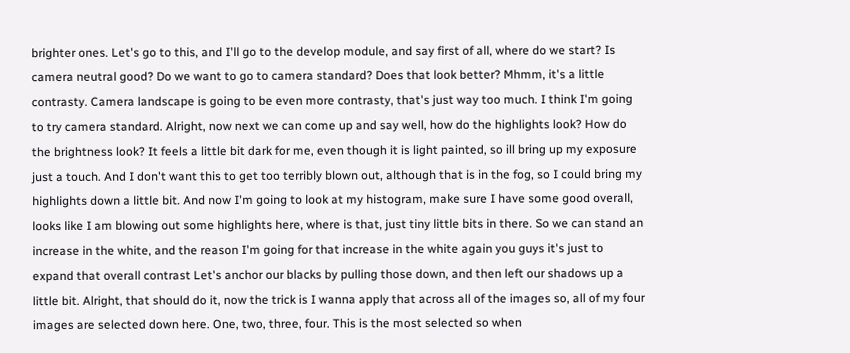brighter ones. Let's go to this, and I'll go to the develop module, and say first of all, where do we start? Is camera neutral good? Do we want to go to camera standard? Does that look better? Mhmm, it's a little contrasty. Camera landscape is going to be even more contrasty, that's just way too much. I think I'm going to try camera standard. Alright, now next we can come up and say well, how do the highlights look? How do the brightness look? It feels a little bit dark for me, even though it is light painted, so ill bring up my exposure just a touch. And I don't want this to get too terribly blown out, although that is in the fog, so I could bring my highlights down a little bit. And now I'm going to look at my histogram, make sure I have some good overall, looks like I am blowing out some highlights here, where is that, just tiny little bits in there. So we can stand an increase in the white, and the reason I'm going for that increase in the white again you guys it's just to expand that overall contrast Let's anchor our blacks by pulling those down, and then left our shadows up a little bit. Alright, that should do it, now the trick is I wanna apply that across all of the images so, all of my four images are selected down here. One, two, three, four. This is the most selected so when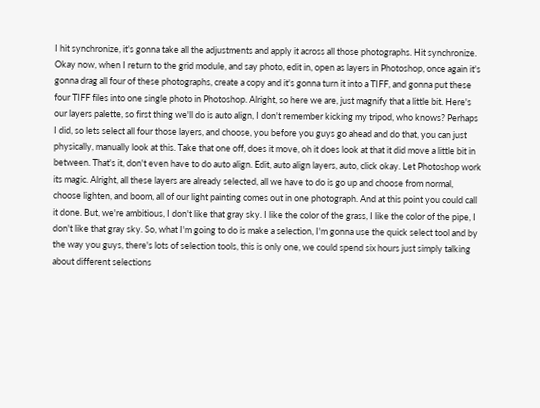I hit synchronize, it's gonna take all the adjustments and apply it across all those photographs. Hit synchronize. Okay now, when I return to the grid module, and say photo, edit in, open as layers in Photoshop, once again it's gonna drag all four of these photographs, create a copy and it's gonna turn it into a TIFF, and gonna put these four TIFF files into one single photo in Photoshop. Alright, so here we are, just magnify that a little bit. Here's our layers palette, so first thing we'll do is auto align, I don't remember kicking my tripod, who knows? Perhaps I did, so lets select all four those layers, and choose, you before you guys go ahead and do that, you can just physically, manually look at this. Take that one off, does it move, oh it does look at that it did move a little bit in between. That's it, don't even have to do auto align. Edit, auto align layers, auto, click okay. Let Photoshop work its magic. Alright, all these layers are already selected, all we have to do is go up and choose from normal, choose lighten, and boom, all of our light painting comes out in one photograph. And at this point you could call it done. But, we're ambitious, I don't like that gray sky. I like the color of the grass, I like the color of the pipe, I don't like that gray sky. So, what I'm going to do is make a selection, I'm gonna use the quick select tool and by the way you guys, there's lots of selection tools, this is only one, we could spend six hours just simply talking about different selections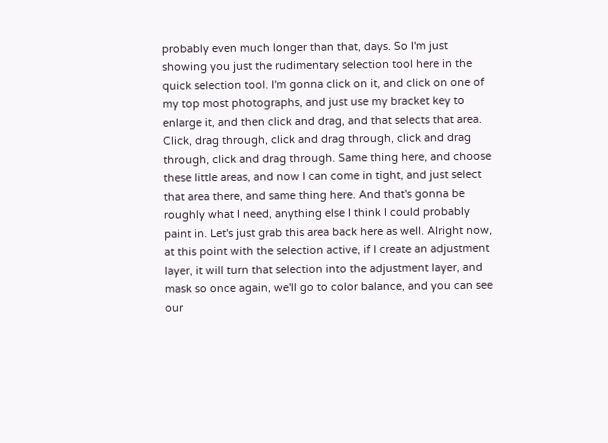probably even much longer than that, days. So I'm just showing you just the rudimentary selection tool here in the quick selection tool. I'm gonna click on it, and click on one of my top most photographs, and just use my bracket key to enlarge it, and then click and drag, and that selects that area. Click, drag through, click and drag through, click and drag through, click and drag through. Same thing here, and choose these little areas, and now I can come in tight, and just select that area there, and same thing here. And that's gonna be roughly what I need, anything else I think I could probably paint in. Let's just grab this area back here as well. Alright now, at this point with the selection active, if I create an adjustment layer, it will turn that selection into the adjustment layer, and mask so once again, we'll go to color balance, and you can see our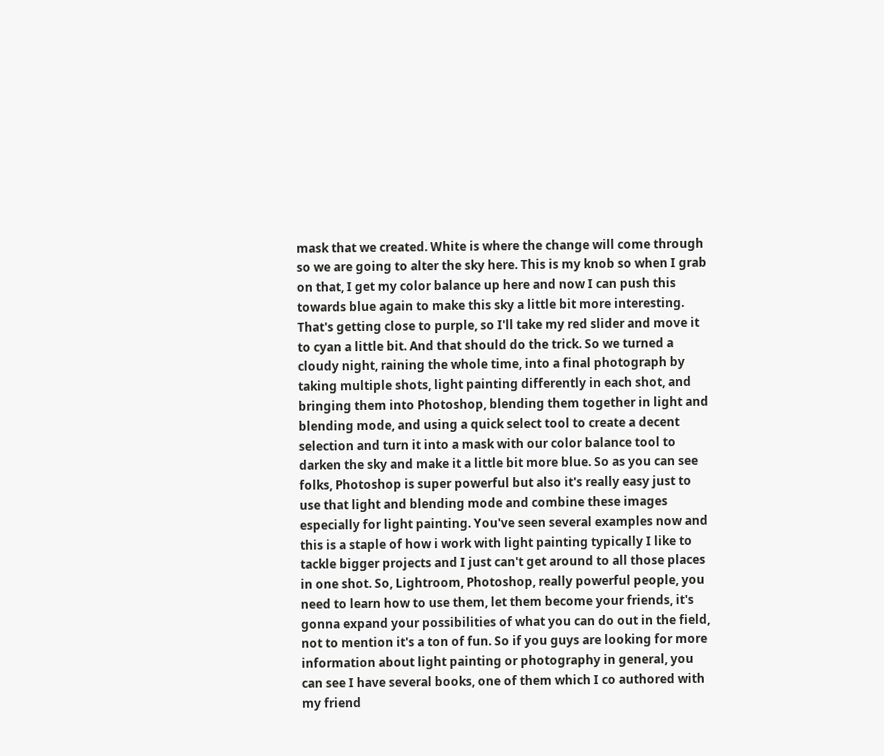mask that we created. White is where the change will come through so we are going to alter the sky here. This is my knob so when I grab on that, I get my color balance up here and now I can push this towards blue again to make this sky a little bit more interesting. That's getting close to purple, so I'll take my red slider and move it to cyan a little bit. And that should do the trick. So we turned a cloudy night, raining the whole time, into a final photograph by taking multiple shots, light painting differently in each shot, and bringing them into Photoshop, blending them together in light and blending mode, and using a quick select tool to create a decent selection and turn it into a mask with our color balance tool to darken the sky and make it a little bit more blue. So as you can see folks, Photoshop is super powerful but also it's really easy just to use that light and blending mode and combine these images especially for light painting. You've seen several examples now and this is a staple of how i work with light painting typically I like to tackle bigger projects and I just can't get around to all those places in one shot. So, Lightroom, Photoshop, really powerful people, you need to learn how to use them, let them become your friends, it's gonna expand your possibilities of what you can do out in the field, not to mention it's a ton of fun. So if you guys are looking for more information about light painting or photography in general, you can see I have several books, one of them which I co authored with my friend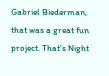Gabriel Biederman, that was a great fun project. That's Night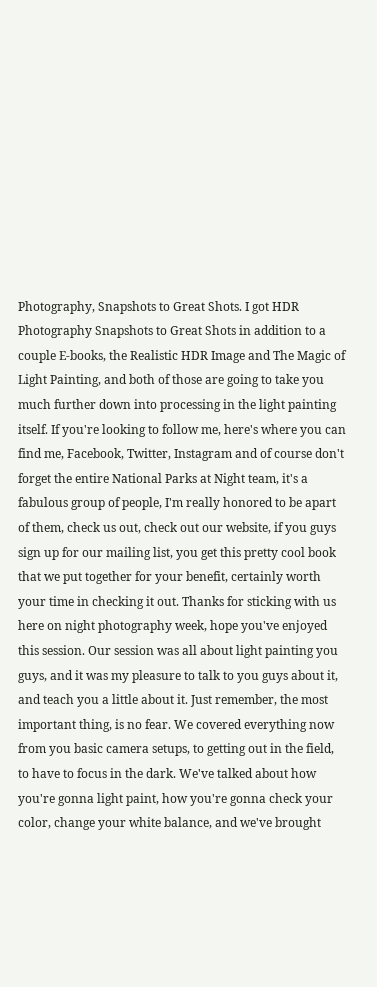Photography, Snapshots to Great Shots. I got HDR Photography Snapshots to Great Shots in addition to a couple E-books, the Realistic HDR Image and The Magic of Light Painting, and both of those are going to take you much further down into processing in the light painting itself. If you're looking to follow me, here's where you can find me, Facebook, Twitter, Instagram and of course don't forget the entire National Parks at Night team, it's a fabulous group of people, I'm really honored to be apart of them, check us out, check out our website, if you guys sign up for our mailing list, you get this pretty cool book that we put together for your benefit, certainly worth your time in checking it out. Thanks for sticking with us here on night photography week, hope you've enjoyed this session. Our session was all about light painting you guys, and it was my pleasure to talk to you guys about it, and teach you a little about it. Just remember, the most important thing, is no fear. We covered everything now from you basic camera setups, to getting out in the field, to have to focus in the dark. We've talked about how you're gonna light paint, how you're gonna check your color, change your white balance, and we've brought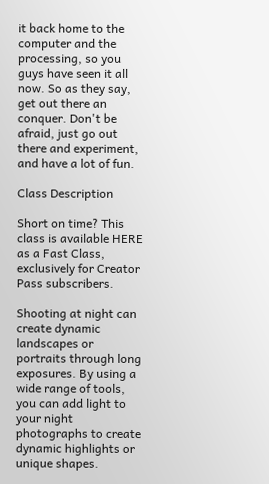it back home to the computer and the processing, so you guys have seen it all now. So as they say, get out there an conquer. Don't be afraid, just go out there and experiment, and have a lot of fun.

Class Description

Short on time? This class is available HERE as a Fast Class, exclusively for Creator Pass subscribers.

Shooting at night can create dynamic landscapes or portraits through long exposures. By using a wide range of tools, you can add light to your night photographs to create dynamic highlights or unique shapes.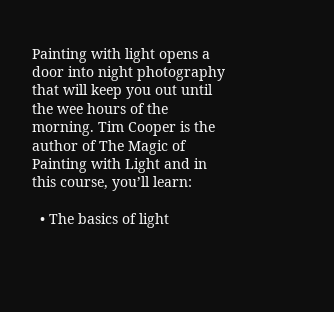Painting with light opens a door into night photography that will keep you out until the wee hours of the morning. Tim Cooper is the author of The Magic of Painting with Light and in this course, you’ll learn:

  • The basics of light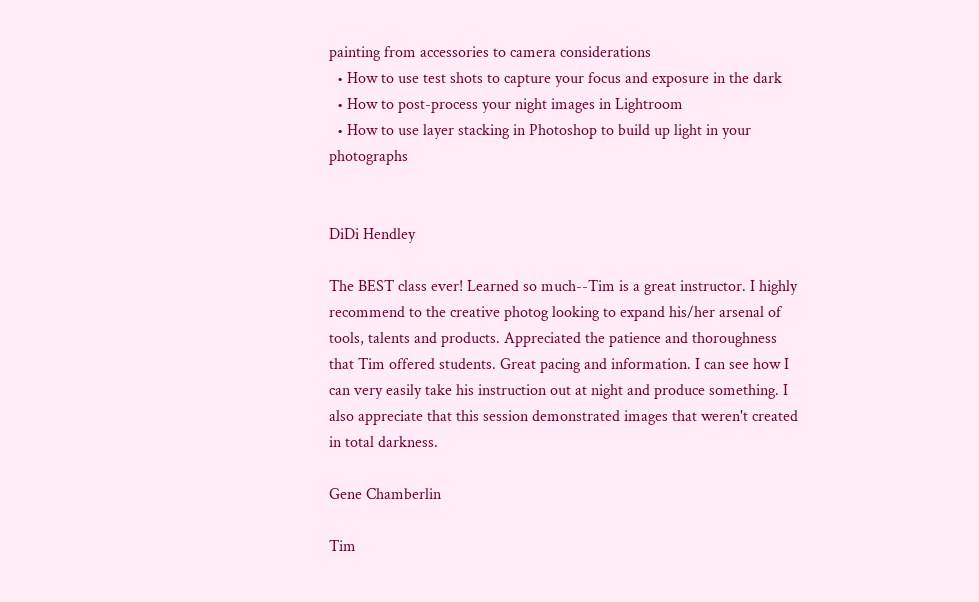painting from accessories to camera considerations
  • How to use test shots to capture your focus and exposure in the dark
  • How to post-process your night images in Lightroom
  • How to use layer stacking in Photoshop to build up light in your photographs


DiDi Hendley

The BEST class ever! Learned so much--Tim is a great instructor. I highly recommend to the creative photog looking to expand his/her arsenal of tools, talents and products. Appreciated the patience and thoroughness that Tim offered students. Great pacing and information. I can see how I can very easily take his instruction out at night and produce something. I also appreciate that this session demonstrated images that weren't created in total darkness.

Gene Chamberlin

Tim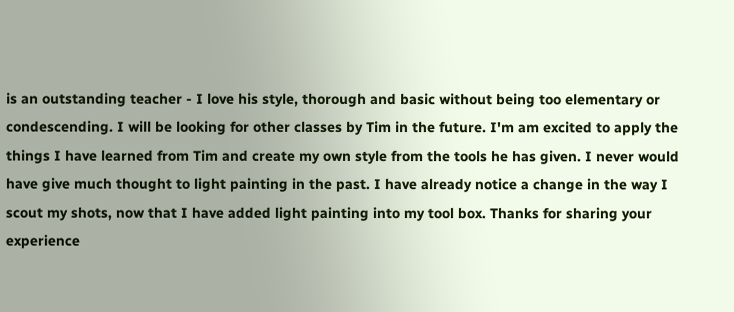is an outstanding teacher - I love his style, thorough and basic without being too elementary or condescending. I will be looking for other classes by Tim in the future. I'm am excited to apply the things I have learned from Tim and create my own style from the tools he has given. I never would have give much thought to light painting in the past. I have already notice a change in the way I scout my shots, now that I have added light painting into my tool box. Thanks for sharing your experience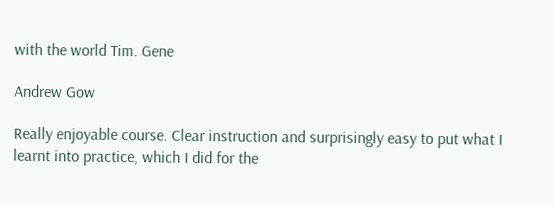with the world Tim. Gene

Andrew Gow

Really enjoyable course. Clear instruction and surprisingly easy to put what I learnt into practice, which I did for the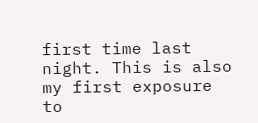first time last night. This is also my first exposure to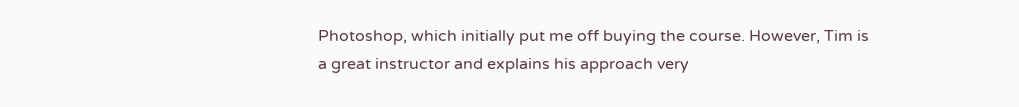Photoshop, which initially put me off buying the course. However, Tim is a great instructor and explains his approach very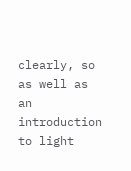clearly, so as well as an introduction to light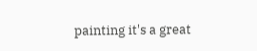painting it's a great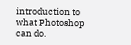introduction to what Photoshop can do.